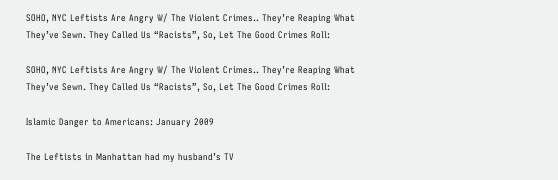SOHO, NYC Leftists Are Angry W/ The Violent Crimes.. They’re Reaping What They’ve Sewn. They Called Us “Racists”, So, Let The Good Crimes Roll:

SOHO, NYC Leftists Are Angry W/ The Violent Crimes.. They’re Reaping What They’ve Sewn. They Called Us “Racists”, So, Let The Good Crimes Roll:

Islamic Danger to Americans: January 2009

The Leftists in Manhattan had my husband’s TV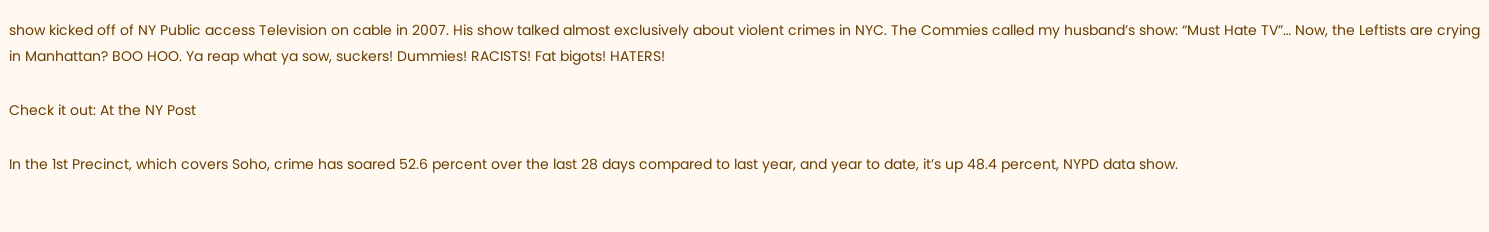show kicked off of NY Public access Television on cable in 2007. His show talked almost exclusively about violent crimes in NYC. The Commies called my husband’s show: “Must Hate TV”… Now, the Leftists are crying in Manhattan? BOO HOO. Ya reap what ya sow, suckers! Dummies! RACISTS! Fat bigots! HATERS!

Check it out: At the NY Post

In the 1st Precinct, which covers Soho, crime has soared 52.6 percent over the last 28 days compared to last year, and year to date, it’s up 48.4 percent, NYPD data show.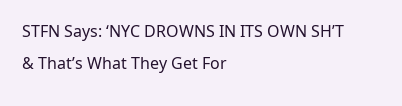STFN Says: ‘NYC DROWNS IN ITS OWN SH’T & That’s What They Get For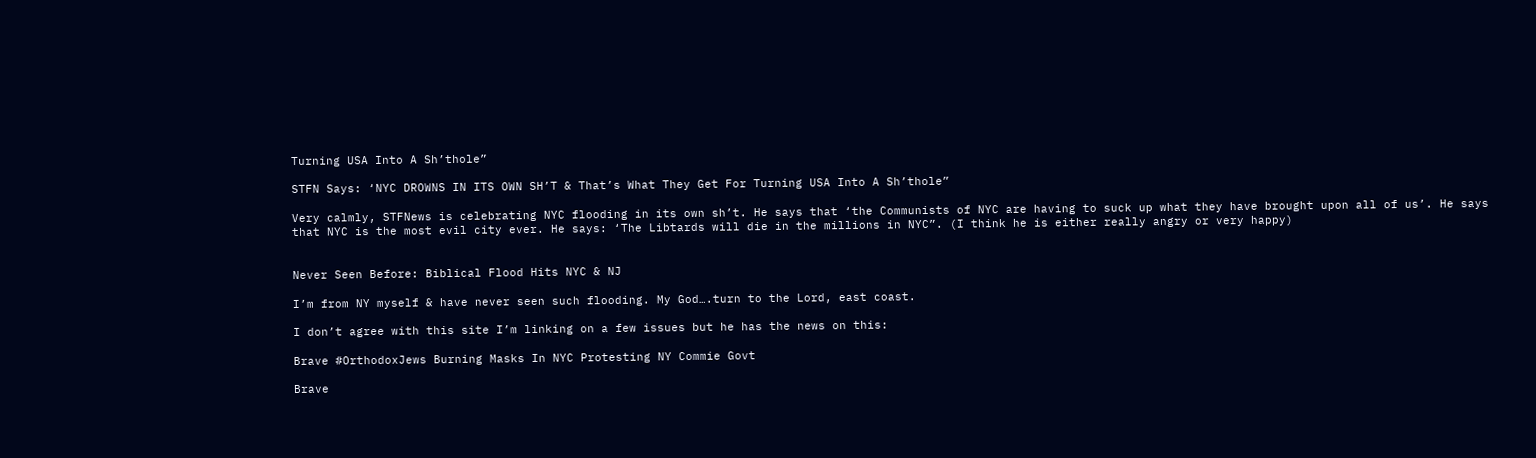Turning USA Into A Sh’thole”

STFN Says: ‘NYC DROWNS IN ITS OWN SH’T & That’s What They Get For Turning USA Into A Sh’thole”

Very calmly, STFNews is celebrating NYC flooding in its own sh’t. He says that ‘the Communists of NYC are having to suck up what they have brought upon all of us’. He says that NYC is the most evil city ever. He says: ‘The Libtards will die in the millions in NYC”. (I think he is either really angry or very happy)


Never Seen Before: Biblical Flood Hits NYC & NJ

I’m from NY myself & have never seen such flooding. My God….turn to the Lord, east coast.

I don’t agree with this site I’m linking on a few issues but he has the news on this:

Brave #OrthodoxJews Burning Masks In NYC Protesting NY Commie Govt

Brave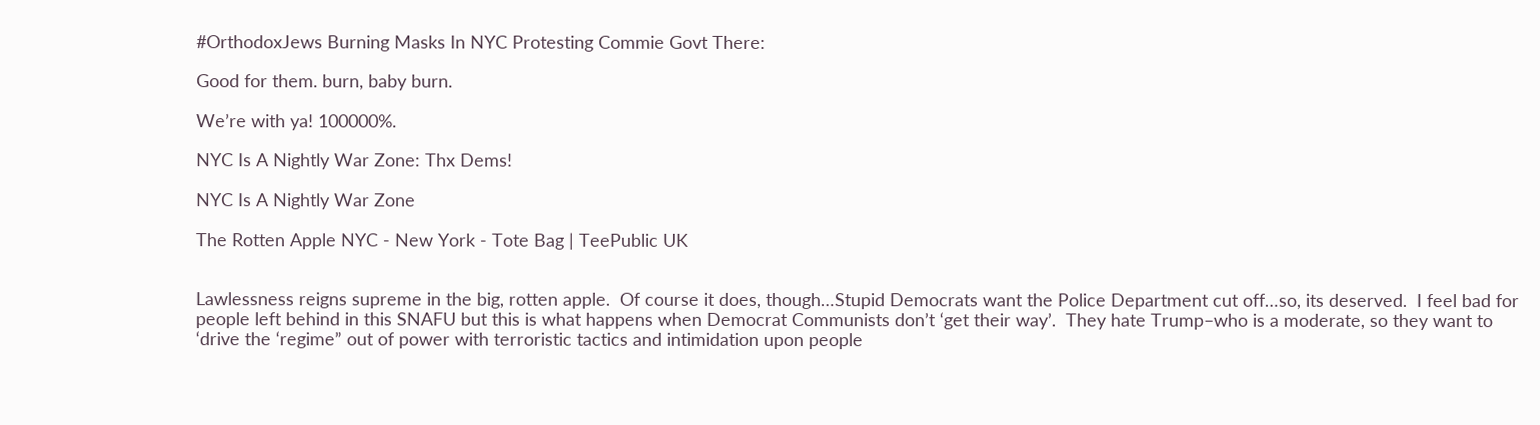#OrthodoxJews Burning Masks In NYC Protesting Commie Govt There:

Good for them. burn, baby burn.

We’re with ya! 100000%.

NYC Is A Nightly War Zone: Thx Dems!

NYC Is A Nightly War Zone

The Rotten Apple NYC - New York - Tote Bag | TeePublic UK


Lawlessness reigns supreme in the big, rotten apple.  Of course it does, though…Stupid Democrats want the Police Department cut off…so, its deserved.  I feel bad for people left behind in this SNAFU but this is what happens when Democrat Communists don’t ‘get their way’.  They hate Trump–who is a moderate, so they want to ‘drive the ‘regime” out of power with terroristic tactics and intimidation upon people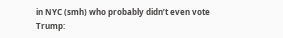in NYC (smh) who probably didn’t even vote Trump: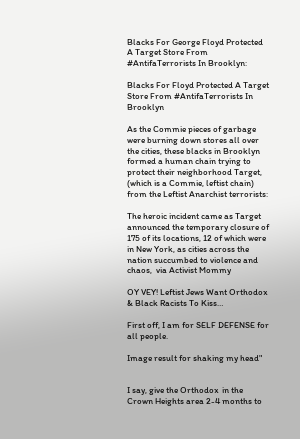Blacks For George Floyd Protected A Target Store From #AntifaTerrorists In Brooklyn:

Blacks For Floyd Protected A Target Store From #AntifaTerrorists In Brooklyn

As the Commie pieces of garbage were burning down stores all over the cities, these blacks in Brooklyn formed a human chain trying to protect their neighborhood Target, (which is a Commie, leftist chain) from the Leftist Anarchist terrorists:

The heroic incident came as Target announced the temporary closure of 175 of its locations, 12 of which were in New York, as cities across the nation succumbed to violence and chaos,  via Activist Mommy

OY VEY! Leftist Jews Want Orthodox & Black Racists To Kiss…

First off, I am for SELF DEFENSE for all people.

Image result for shaking my head"


I say, give the Orthodox  in the Crown Heights area 2-4 months to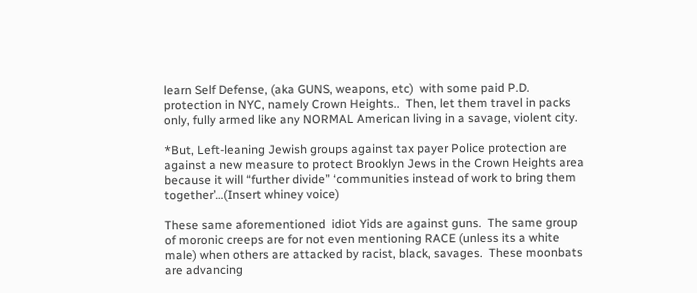learn Self Defense, (aka GUNS, weapons, etc)  with some paid P.D. protection in NYC, namely Crown Heights..  Then, let them travel in packs only, fully armed like any NORMAL American living in a savage, violent city.

*But, Left-leaning Jewish groups against tax payer Police protection are against a new measure to protect Brooklyn Jews in the Crown Heights area because it will “further divide” ‘communities instead of work to bring them together’…(Insert whiney voice)

These same aforementioned  idiot Yids are against guns.  The same group of moronic creeps are for not even mentioning RACE (unless its a white male) when others are attacked by racist, black, savages.  These moonbats are advancing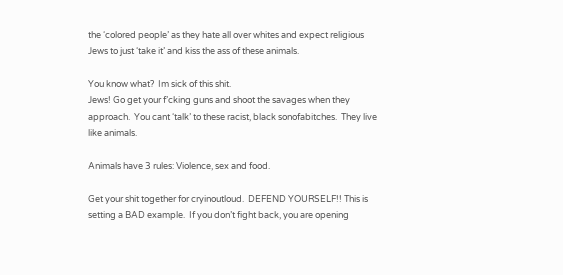the ‘colored people’ as they hate all over whites and expect religious Jews to just ‘take it’ and kiss the ass of these animals.

You know what?  Im sick of this shit.
Jews! Go get your f’cking guns and shoot the savages when they approach.  You cant ‘talk’ to these racist, black sonofabitches.  They live like animals.

Animals have 3 rules: Violence, sex and food.

Get your shit together for cryinoutloud.  DEFEND YOURSELF!! This is setting a BAD example.  If you don’t fight back, you are opening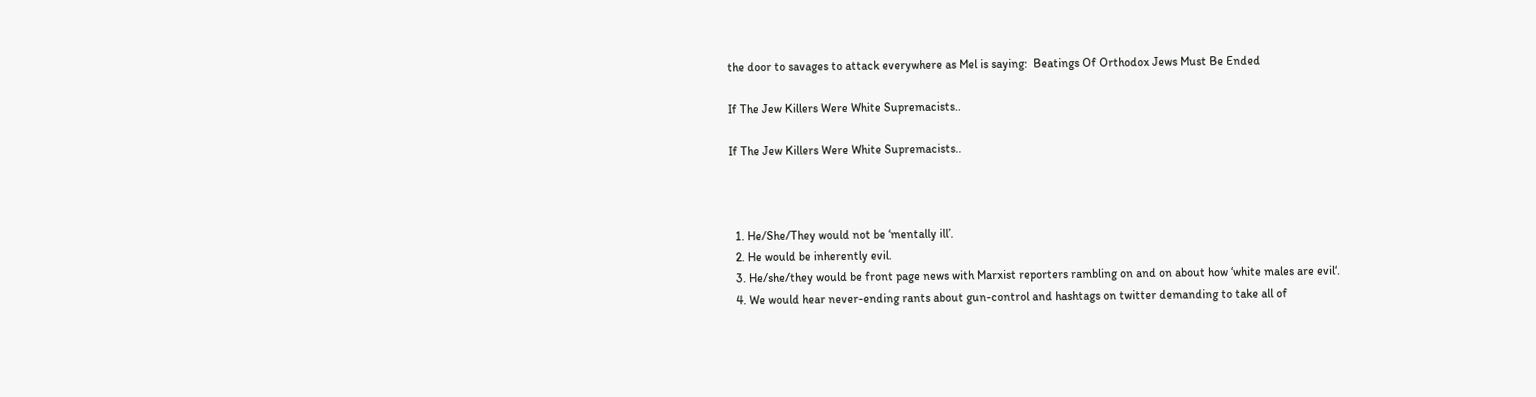the door to savages to attack everywhere as Mel is saying:  Beatings Of Orthodox Jews Must Be Ended

If The Jew Killers Were White Supremacists..

If The Jew Killers Were White Supremacists..



  1. He/She/They would not be ‘mentally ill’.
  2. He would be inherently evil.
  3. He/she/they would be front page news with Marxist reporters rambling on and on about how ‘white males are evil‘.
  4. We would hear never-ending rants about gun-control and hashtags on twitter demanding to take all of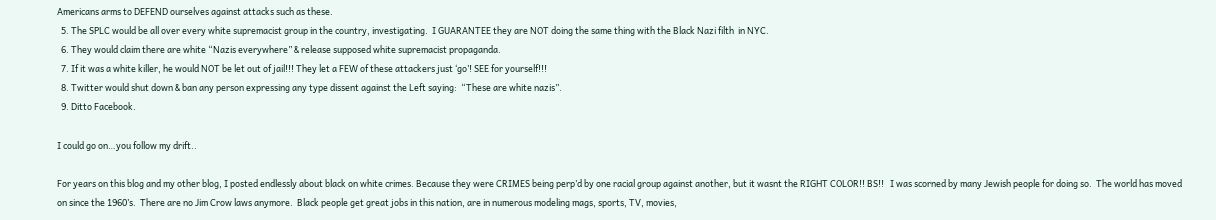Americans arms to DEFEND ourselves against attacks such as these.
  5. The SPLC would be all over every white supremacist group in the country, investigating.  I GUARANTEE they are NOT doing the same thing with the Black Nazi filth  in NYC.
  6. They would claim there are white “Nazis everywhere” & release supposed white supremacist propaganda.
  7. If it was a white killer, he would NOT be let out of jail!!! They let a FEW of these attackers just ‘go’! SEE for yourself!!!
  8. Twitter would shut down & ban any person expressing any type dissent against the Left saying:  “These are white nazis”.
  9. Ditto Facebook.

I could go on…you follow my drift..

For years on this blog and my other blog, I posted endlessly about black on white crimes. Because they were CRIMES being perp’d by one racial group against another, but it wasnt the RIGHT COLOR!! BS!!   I was scorned by many Jewish people for doing so.  The world has moved on since the 1960’s.  There are no Jim Crow laws anymore.  Black people get great jobs in this nation, are in numerous modeling mags, sports, TV, movies,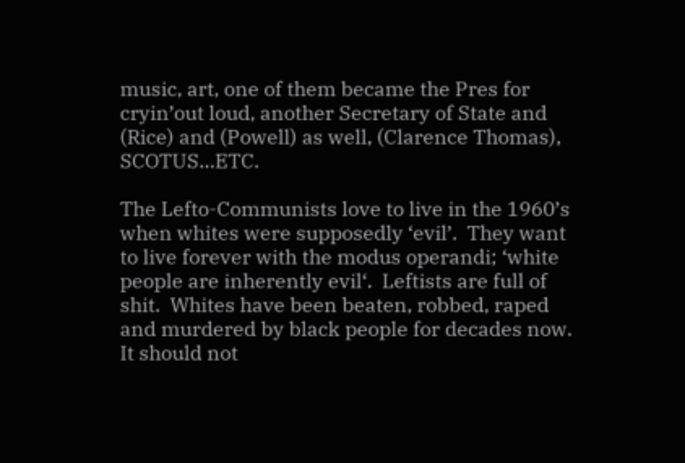music, art, one of them became the Pres for cryin’out loud, another Secretary of State and (Rice) and (Powell) as well, (Clarence Thomas), SCOTUS…ETC.

The Lefto-Communists love to live in the 1960’s when whites were supposedly ‘evil’.  They want to live forever with the modus operandi; ‘white people are inherently evil‘.  Leftists are full of shit.  Whites have been beaten, robbed, raped and murdered by black people for decades now.  It should not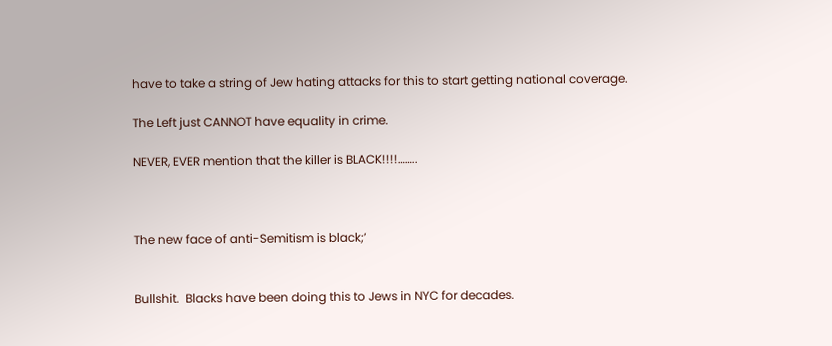have to take a string of Jew hating attacks for this to start getting national coverage.

The Left just CANNOT have equality in crime.

NEVER, EVER mention that the killer is BLACK!!!!……..



The new face of anti-Semitism is black;’


Bullshit.  Blacks have been doing this to Jews in NYC for decades.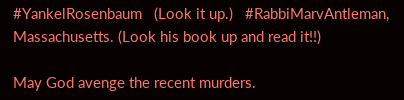#YankelRosenbaum   (Look it up.)   #RabbiMarvAntleman, Massachusetts. (Look his book up and read it!!)

May God avenge the recent murders.